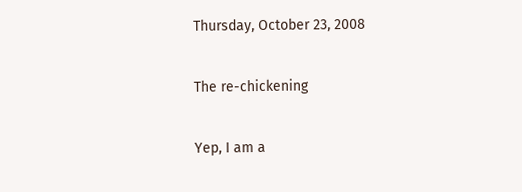Thursday, October 23, 2008

The re-chickening

Yep, I am a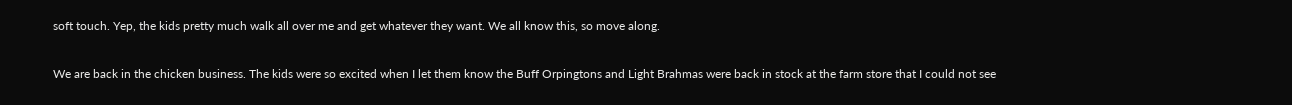soft touch. Yep, the kids pretty much walk all over me and get whatever they want. We all know this, so move along.

We are back in the chicken business. The kids were so excited when I let them know the Buff Orpingtons and Light Brahmas were back in stock at the farm store that I could not see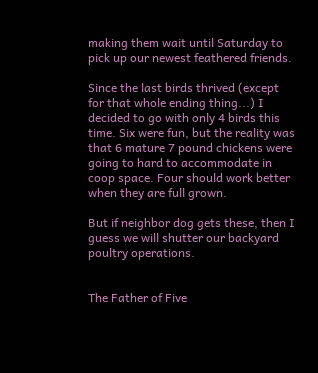making them wait until Saturday to pick up our newest feathered friends.

Since the last birds thrived (except for that whole ending thing...) I decided to go with only 4 birds this time. Six were fun, but the reality was that 6 mature 7 pound chickens were going to hard to accommodate in coop space. Four should work better when they are full grown.

But if neighbor dog gets these, then I guess we will shutter our backyard poultry operations.


The Father of Five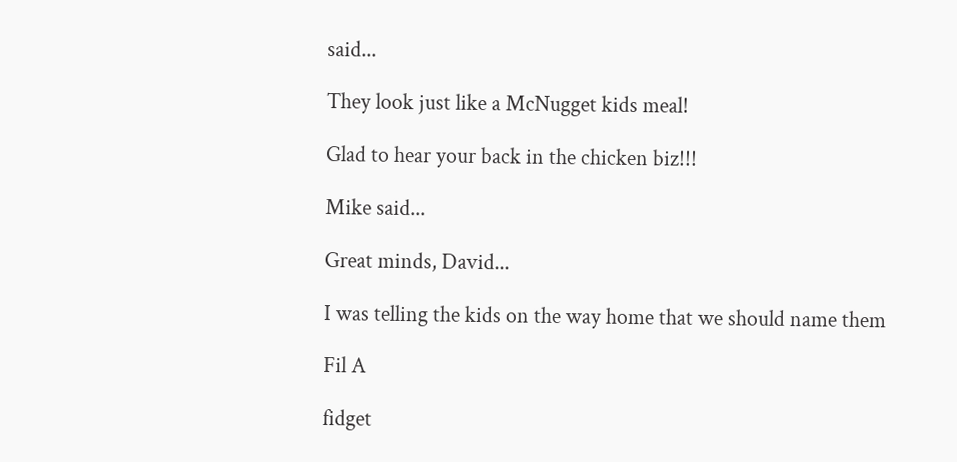said...

They look just like a McNugget kids meal!

Glad to hear your back in the chicken biz!!!

Mike said...

Great minds, David...

I was telling the kids on the way home that we should name them

Fil A

fidget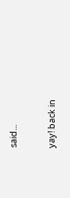said...

yay! back in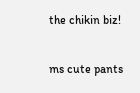the chikin biz!

ms cute pants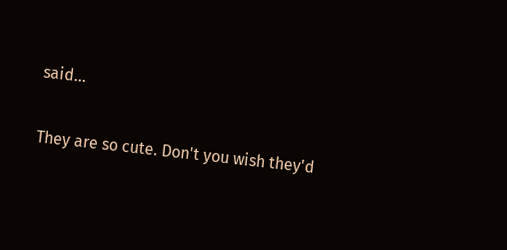said...

They are so cute. Don't you wish they'd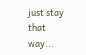just stay that way...